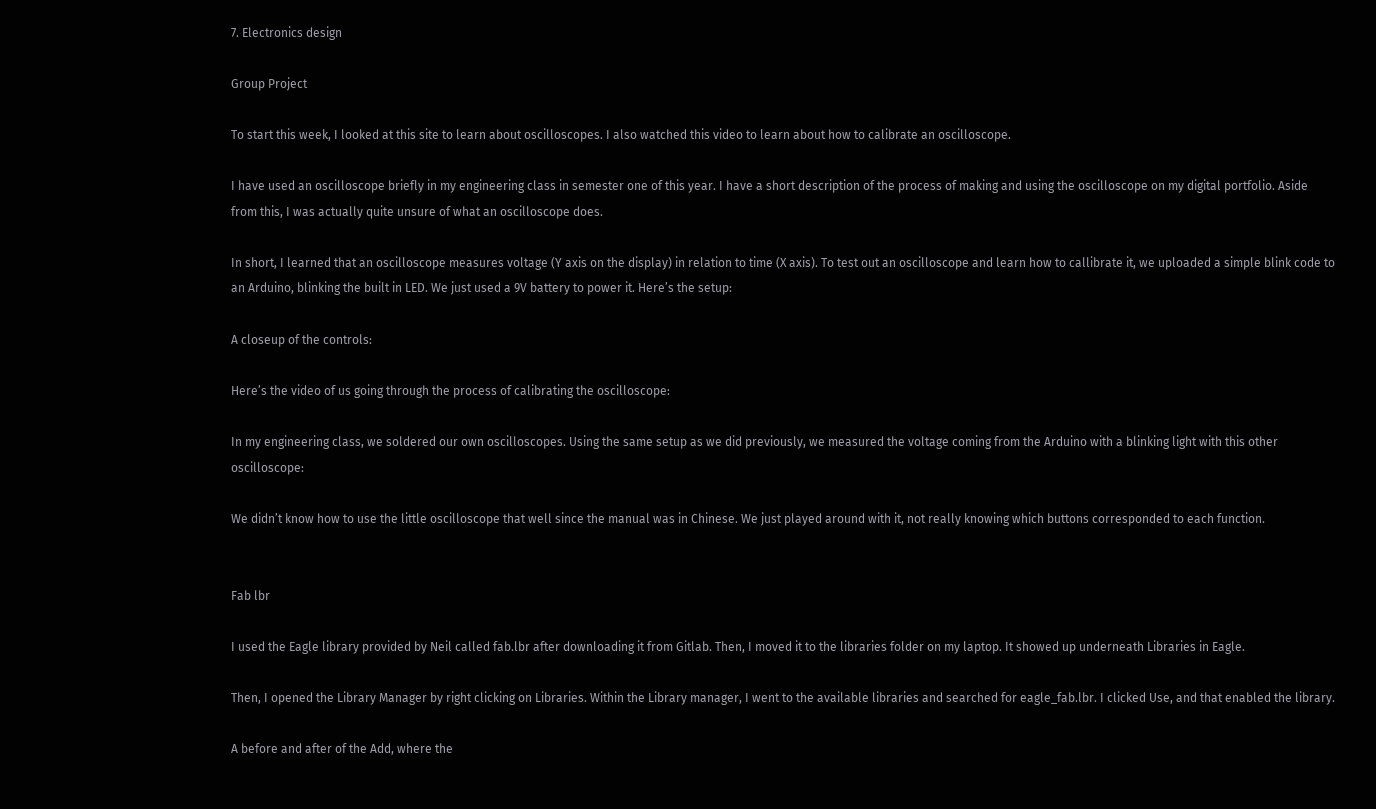7. Electronics design

Group Project

To start this week, I looked at this site to learn about oscilloscopes. I also watched this video to learn about how to calibrate an oscilloscope.

I have used an oscilloscope briefly in my engineering class in semester one of this year. I have a short description of the process of making and using the oscilloscope on my digital portfolio. Aside from this, I was actually quite unsure of what an oscilloscope does.

In short, I learned that an oscilloscope measures voltage (Y axis on the display) in relation to time (X axis). To test out an oscilloscope and learn how to callibrate it, we uploaded a simple blink code to an Arduino, blinking the built in LED. We just used a 9V battery to power it. Here’s the setup:

A closeup of the controls:

Here’s the video of us going through the process of calibrating the oscilloscope:

In my engineering class, we soldered our own oscilloscopes. Using the same setup as we did previously, we measured the voltage coming from the Arduino with a blinking light with this other oscilloscope:

We didn’t know how to use the little oscilloscope that well since the manual was in Chinese. We just played around with it, not really knowing which buttons corresponded to each function.


Fab lbr

I used the Eagle library provided by Neil called fab.lbr after downloading it from Gitlab. Then, I moved it to the libraries folder on my laptop. It showed up underneath Libraries in Eagle.

Then, I opened the Library Manager by right clicking on Libraries. Within the Library manager, I went to the available libraries and searched for eagle_fab.lbr. I clicked Use, and that enabled the library.

A before and after of the Add, where the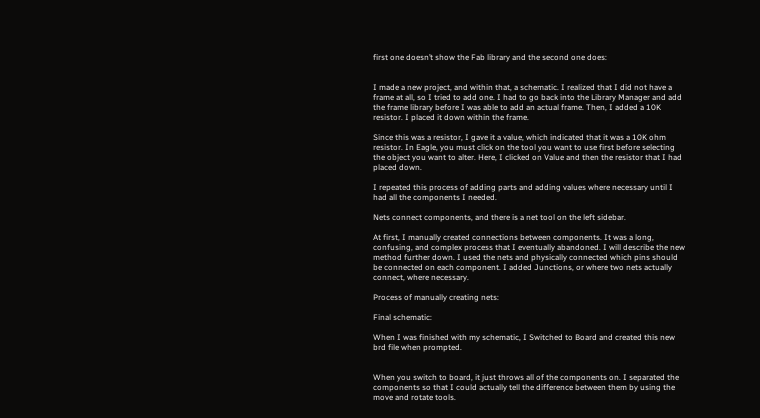first one doesn’t show the Fab library and the second one does:


I made a new project, and within that, a schematic. I realized that I did not have a frame at all, so I tried to add one. I had to go back into the Library Manager and add the frame library before I was able to add an actual frame. Then, I added a 10K resistor. I placed it down within the frame.

Since this was a resistor, I gave it a value, which indicated that it was a 10K ohm resistor. In Eagle, you must click on the tool you want to use first before selecting the object you want to alter. Here, I clicked on Value and then the resistor that I had placed down.

I repeated this process of adding parts and adding values where necessary until I had all the components I needed.

Nets connect components, and there is a net tool on the left sidebar.

At first, I manually created connections between components. It was a long, confusing, and complex process that I eventually abandoned. I will describe the new method further down. I used the nets and physically connected which pins should be connected on each component. I added Junctions, or where two nets actually connect, where necessary.

Process of manually creating nets:

Final schematic:

When I was finished with my schematic, I Switched to Board and created this new brd file when prompted.


When you switch to board, it just throws all of the components on. I separated the components so that I could actually tell the difference between them by using the move and rotate tools.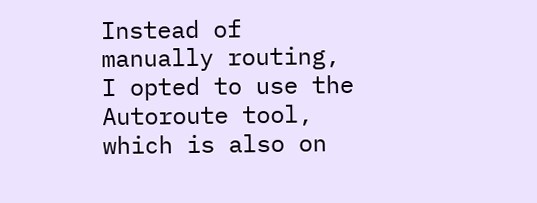Instead of manually routing, I opted to use the Autoroute tool, which is also on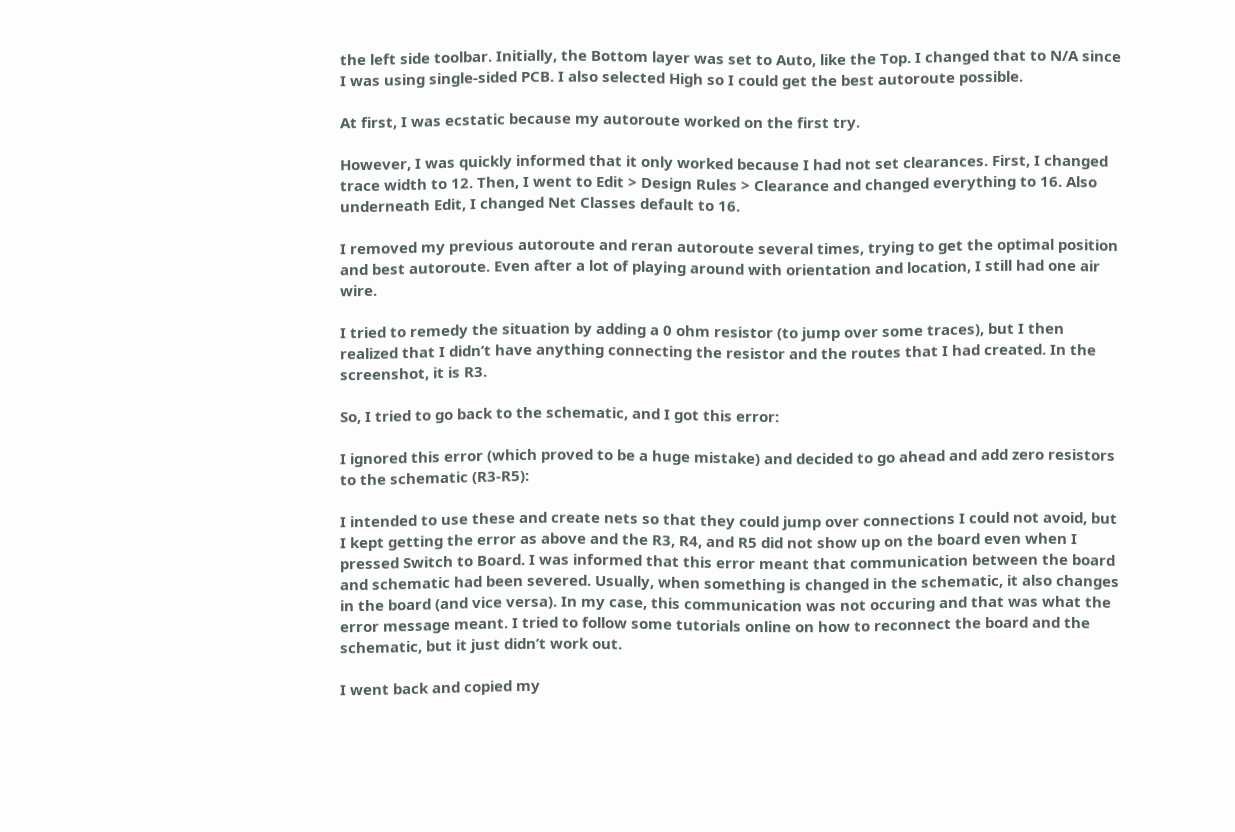the left side toolbar. Initially, the Bottom layer was set to Auto, like the Top. I changed that to N/A since I was using single-sided PCB. I also selected High so I could get the best autoroute possible.

At first, I was ecstatic because my autoroute worked on the first try.

However, I was quickly informed that it only worked because I had not set clearances. First, I changed trace width to 12. Then, I went to Edit > Design Rules > Clearance and changed everything to 16. Also underneath Edit, I changed Net Classes default to 16.

I removed my previous autoroute and reran autoroute several times, trying to get the optimal position and best autoroute. Even after a lot of playing around with orientation and location, I still had one air wire.

I tried to remedy the situation by adding a 0 ohm resistor (to jump over some traces), but I then realized that I didn’t have anything connecting the resistor and the routes that I had created. In the screenshot, it is R3.

So, I tried to go back to the schematic, and I got this error:

I ignored this error (which proved to be a huge mistake) and decided to go ahead and add zero resistors to the schematic (R3-R5):

I intended to use these and create nets so that they could jump over connections I could not avoid, but I kept getting the error as above and the R3, R4, and R5 did not show up on the board even when I pressed Switch to Board. I was informed that this error meant that communication between the board and schematic had been severed. Usually, when something is changed in the schematic, it also changes in the board (and vice versa). In my case, this communication was not occuring and that was what the error message meant. I tried to follow some tutorials online on how to reconnect the board and the schematic, but it just didn’t work out.

I went back and copied my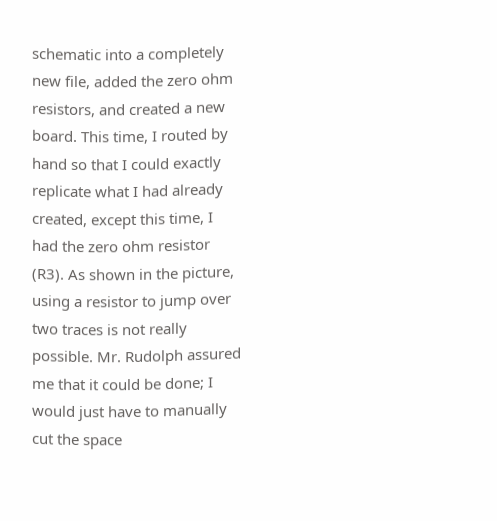schematic into a completely new file, added the zero ohm resistors, and created a new board. This time, I routed by hand so that I could exactly replicate what I had already created, except this time, I had the zero ohm resistor (R3). As shown in the picture, using a resistor to jump over two traces is not really possible. Mr. Rudolph assured me that it could be done; I would just have to manually cut the space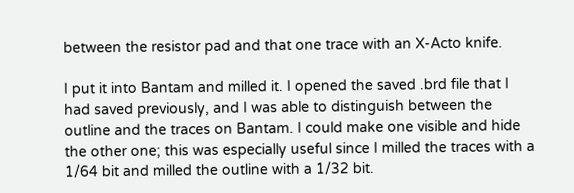between the resistor pad and that one trace with an X-Acto knife.

I put it into Bantam and milled it. I opened the saved .brd file that I had saved previously, and I was able to distinguish between the outline and the traces on Bantam. I could make one visible and hide the other one; this was especially useful since I milled the traces with a 1/64 bit and milled the outline with a 1/32 bit.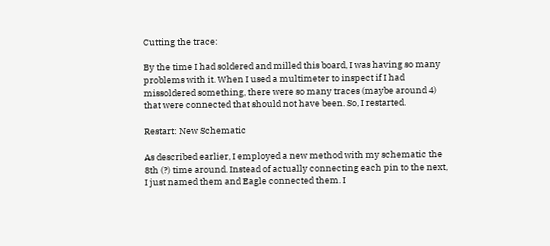Cutting the trace:

By the time I had soldered and milled this board, I was having so many problems with it. When I used a multimeter to inspect if I had missoldered something, there were so many traces (maybe around 4) that were connected that should not have been. So, I restarted.

Restart: New Schematic

As described earlier, I employed a new method with my schematic the 8th (?) time around. Instead of actually connecting each pin to the next, I just named them and Eagle connected them. I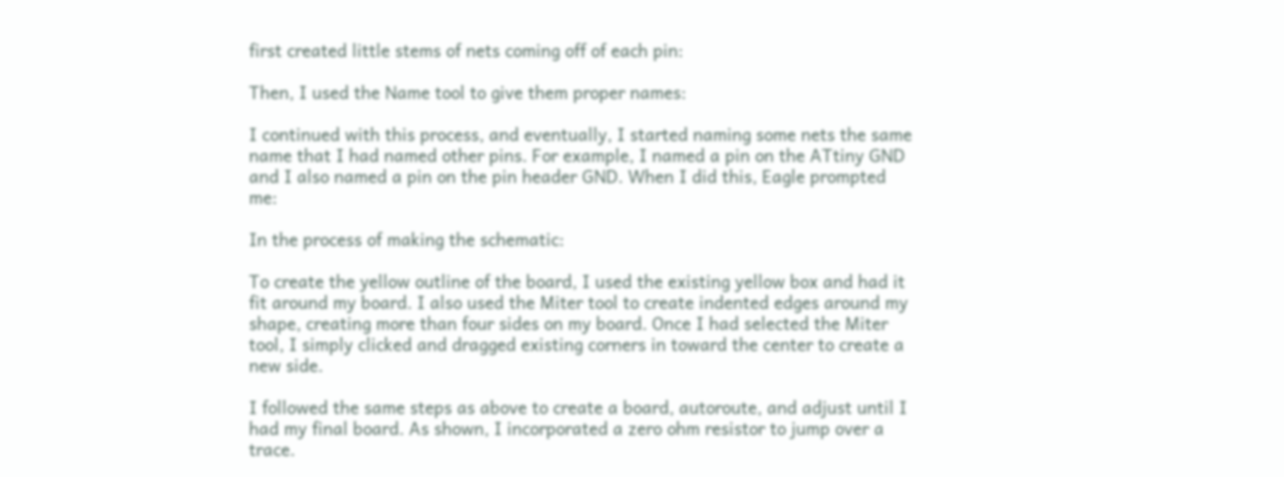first created little stems of nets coming off of each pin:

Then, I used the Name tool to give them proper names:

I continued with this process, and eventually, I started naming some nets the same name that I had named other pins. For example, I named a pin on the ATtiny GND and I also named a pin on the pin header GND. When I did this, Eagle prompted me:

In the process of making the schematic:

To create the yellow outline of the board, I used the existing yellow box and had it fit around my board. I also used the Miter tool to create indented edges around my shape, creating more than four sides on my board. Once I had selected the Miter tool, I simply clicked and dragged existing corners in toward the center to create a new side.

I followed the same steps as above to create a board, autoroute, and adjust until I had my final board. As shown, I incorporated a zero ohm resistor to jump over a trace.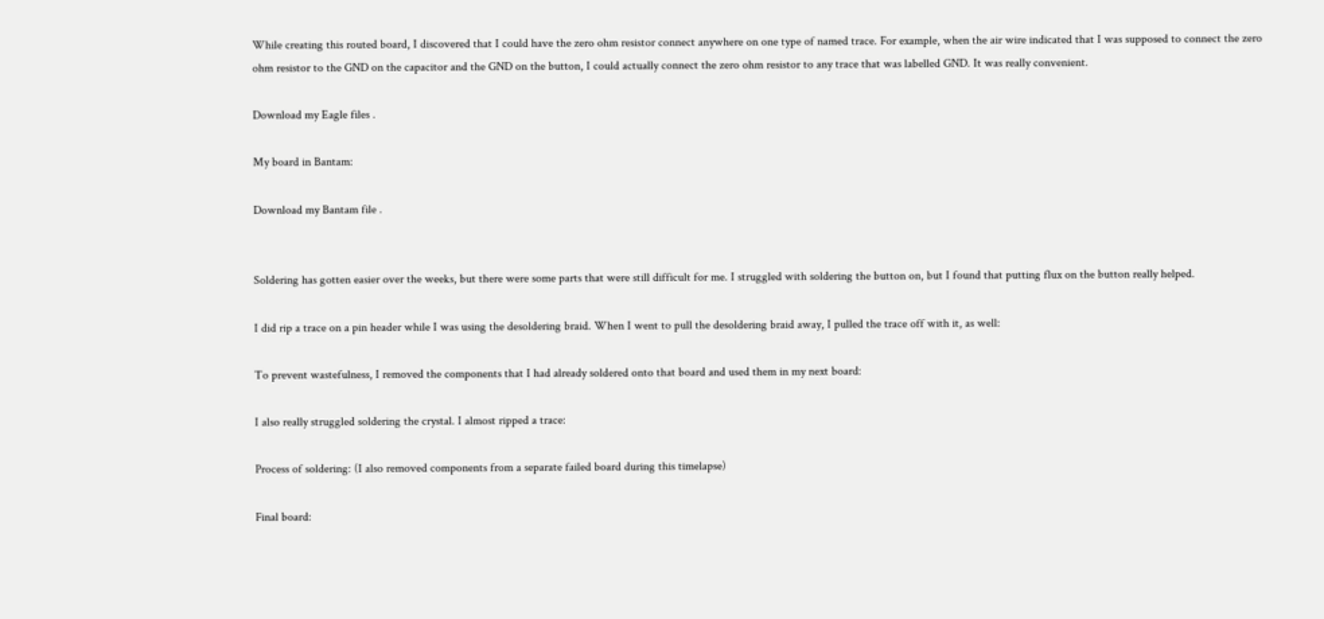While creating this routed board, I discovered that I could have the zero ohm resistor connect anywhere on one type of named trace. For example, when the air wire indicated that I was supposed to connect the zero ohm resistor to the GND on the capacitor and the GND on the button, I could actually connect the zero ohm resistor to any trace that was labelled GND. It was really convenient.

Download my Eagle files .

My board in Bantam:

Download my Bantam file .


Soldering has gotten easier over the weeks, but there were some parts that were still difficult for me. I struggled with soldering the button on, but I found that putting flux on the button really helped.

I did rip a trace on a pin header while I was using the desoldering braid. When I went to pull the desoldering braid away, I pulled the trace off with it, as well:

To prevent wastefulness, I removed the components that I had already soldered onto that board and used them in my next board:

I also really struggled soldering the crystal. I almost ripped a trace:

Process of soldering: (I also removed components from a separate failed board during this timelapse)

Final board: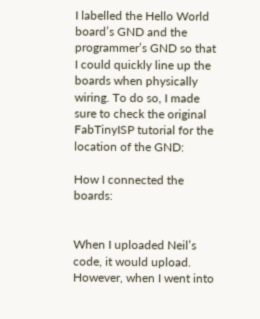I labelled the Hello World board’s GND and the programmer’s GND so that I could quickly line up the boards when physically wiring. To do so, I made sure to check the original FabTinyISP tutorial for the location of the GND:

How I connected the boards:


When I uploaded Neil’s code, it would upload. However, when I went into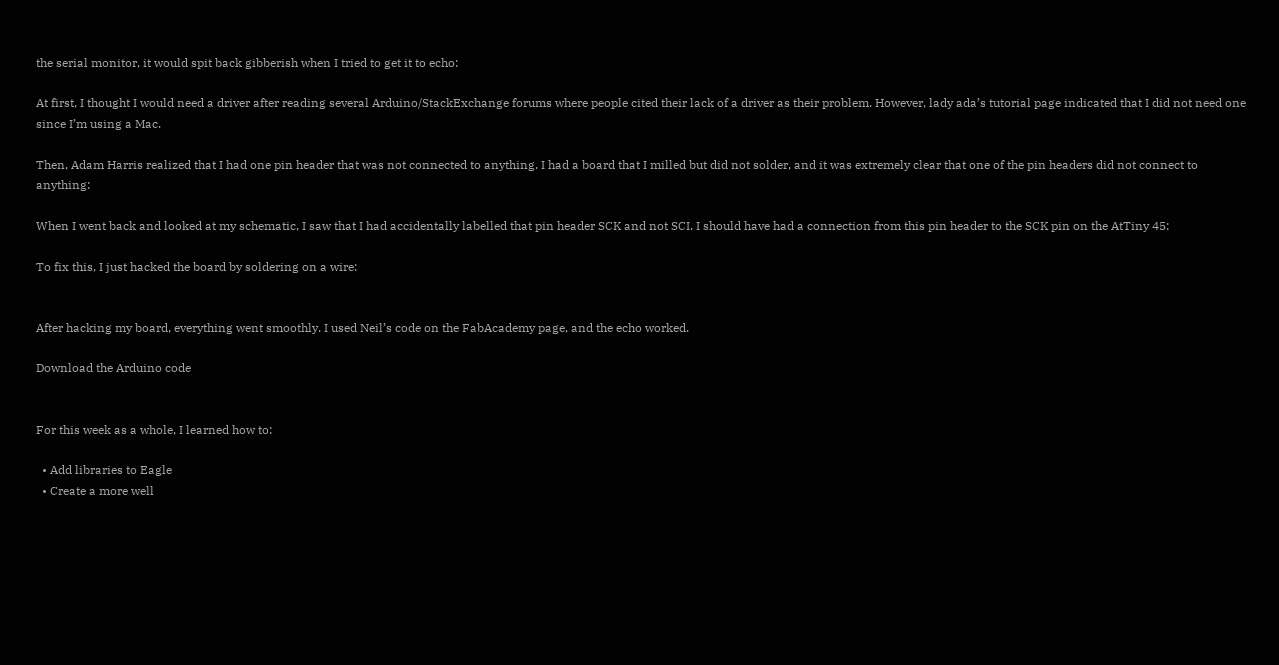the serial monitor, it would spit back gibberish when I tried to get it to echo:

At first, I thought I would need a driver after reading several Arduino/StackExchange forums where people cited their lack of a driver as their problem. However, lady ada’s tutorial page indicated that I did not need one since I’m using a Mac.

Then, Adam Harris realized that I had one pin header that was not connected to anything. I had a board that I milled but did not solder, and it was extremely clear that one of the pin headers did not connect to anything:

When I went back and looked at my schematic, I saw that I had accidentally labelled that pin header SCK and not SCI. I should have had a connection from this pin header to the SCK pin on the AtTiny 45:

To fix this, I just hacked the board by soldering on a wire:


After hacking my board, everything went smoothly. I used Neil’s code on the FabAcademy page, and the echo worked.

Download the Arduino code


For this week as a whole, I learned how to:

  • Add libraries to Eagle
  • Create a more well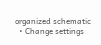organized schematic
  • Change settings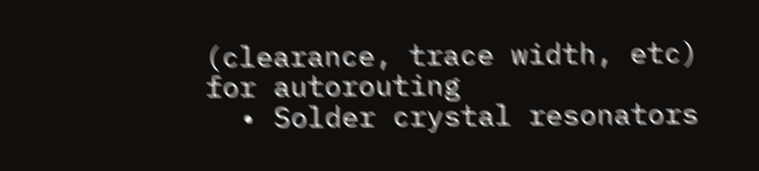(clearance, trace width, etc) for autorouting
  • Solder crystal resonators